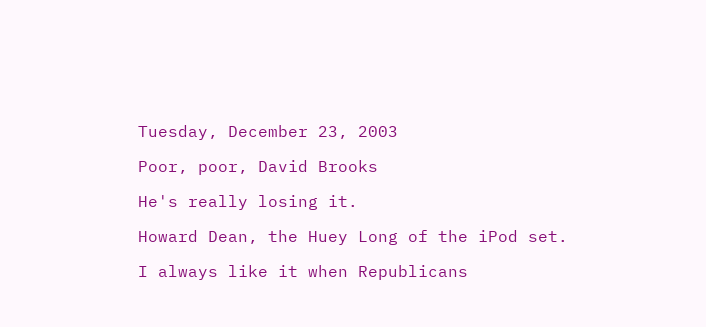Tuesday, December 23, 2003

Poor, poor, David Brooks

He's really losing it.

Howard Dean, the Huey Long of the iPod set.

I always like it when Republicans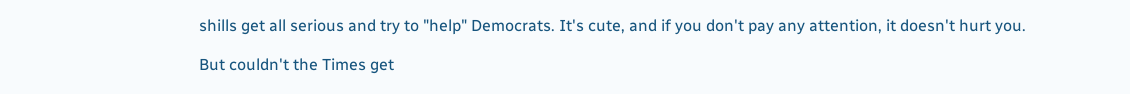shills get all serious and try to "help" Democrats. It's cute, and if you don't pay any attention, it doesn't hurt you.

But couldn't the Times get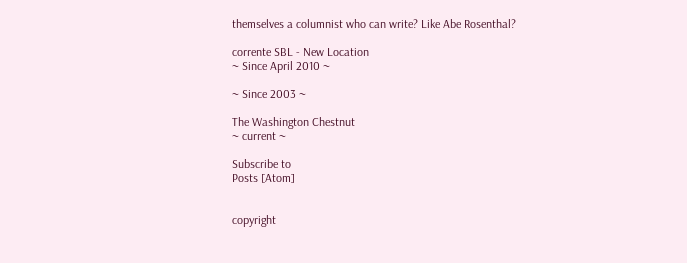themselves a columnist who can write? Like Abe Rosenthal?

corrente SBL - New Location
~ Since April 2010 ~

~ Since 2003 ~

The Washington Chestnut
~ current ~

Subscribe to
Posts [Atom]


copyright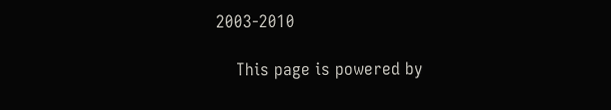2003-2010

    This page is powered by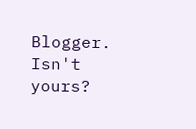Blogger. Isn't yours?